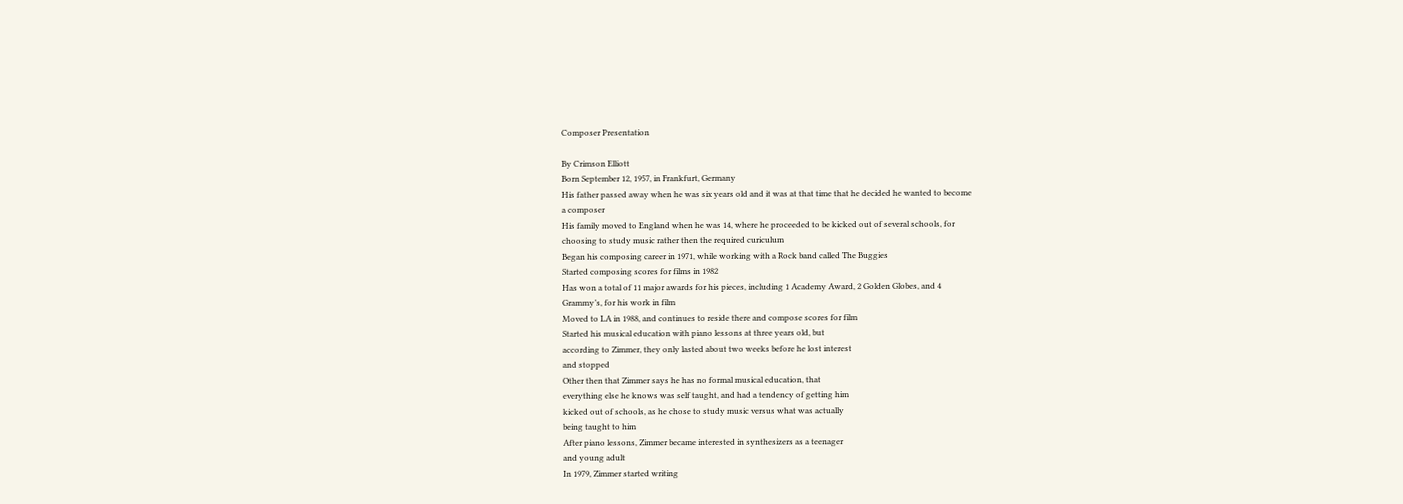Composer Presentation

By Crimson Elliott
Born September 12, 1957, in Frankfurt, Germany
His father passed away when he was six years old and it was at that time that he decided he wanted to become
a composer
His family moved to England when he was 14, where he proceeded to be kicked out of several schools, for
choosing to study music rather then the required curiculum
Began his composing career in 1971, while working with a Rock band called The Buggies
Started composing scores for films in 1982
Has won a total of 11 major awards for his pieces, including 1 Academy Award, 2 Golden Globes, and 4
Grammy’s, for his work in film
Moved to LA in 1988, and continues to reside there and compose scores for film
Started his musical education with piano lessons at three years old, but
according to Zimmer, they only lasted about two weeks before he lost interest
and stopped
Other then that Zimmer says he has no formal musical education, that
everything else he knows was self taught, and had a tendency of getting him
kicked out of schools, as he chose to study music versus what was actually
being taught to him
After piano lessons, Zimmer became interested in synthesizers as a teenager
and young adult
In 1979, Zimmer started writing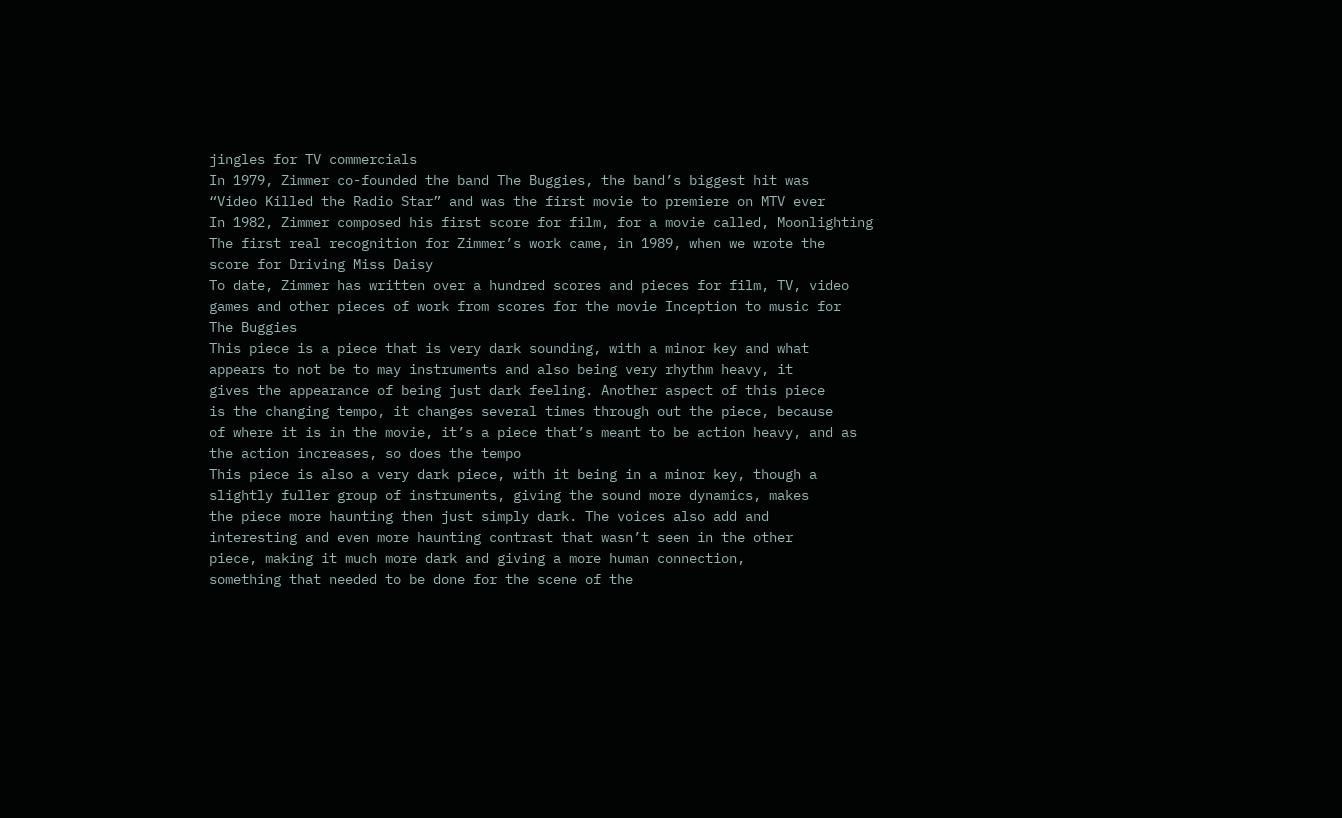jingles for TV commercials
In 1979, Zimmer co-founded the band The Buggies, the band’s biggest hit was
“Video Killed the Radio Star” and was the first movie to premiere on MTV ever
In 1982, Zimmer composed his first score for film, for a movie called, Moonlighting
The first real recognition for Zimmer’s work came, in 1989, when we wrote the
score for Driving Miss Daisy
To date, Zimmer has written over a hundred scores and pieces for film, TV, video
games and other pieces of work from scores for the movie Inception to music for
The Buggies
This piece is a piece that is very dark sounding, with a minor key and what
appears to not be to may instruments and also being very rhythm heavy, it
gives the appearance of being just dark feeling. Another aspect of this piece
is the changing tempo, it changes several times through out the piece, because
of where it is in the movie, it’s a piece that’s meant to be action heavy, and as
the action increases, so does the tempo
This piece is also a very dark piece, with it being in a minor key, though a
slightly fuller group of instruments, giving the sound more dynamics, makes
the piece more haunting then just simply dark. The voices also add and
interesting and even more haunting contrast that wasn’t seen in the other
piece, making it much more dark and giving a more human connection,
something that needed to be done for the scene of the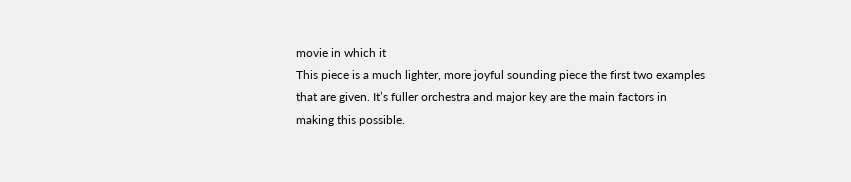movie in which it
This piece is a much lighter, more joyful sounding piece the first two examples
that are given. It’s fuller orchestra and major key are the main factors in
making this possible.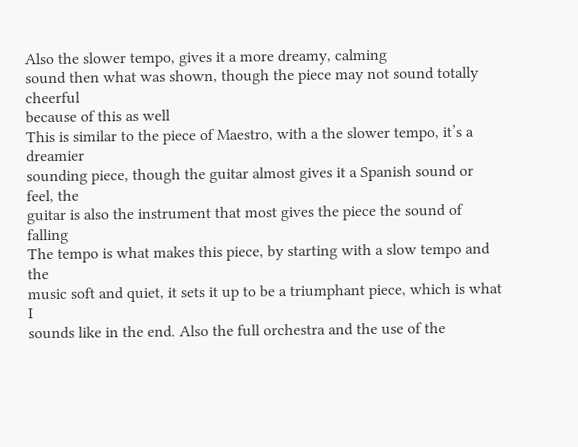Also the slower tempo, gives it a more dreamy, calming
sound then what was shown, though the piece may not sound totally cheerful
because of this as well
This is similar to the piece of Maestro, with a the slower tempo, it’s a dreamier
sounding piece, though the guitar almost gives it a Spanish sound or feel, the
guitar is also the instrument that most gives the piece the sound of falling
The tempo is what makes this piece, by starting with a slow tempo and the
music soft and quiet, it sets it up to be a triumphant piece, which is what I
sounds like in the end. Also the full orchestra and the use of the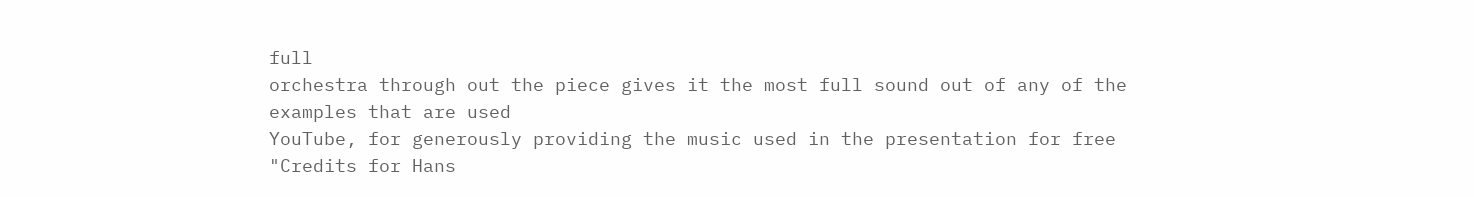full
orchestra through out the piece gives it the most full sound out of any of the
examples that are used
YouTube, for generously providing the music used in the presentation for free
"Credits for Hans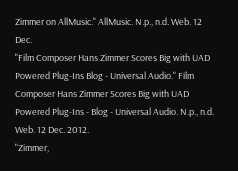Zimmer on AllMusic." AllMusic. N.p., n.d. Web. 12 Dec.
"Film Composer Hans Zimmer Scores Big with UAD Powered Plug-Ins Blog - Universal Audio." Film Composer Hans Zimmer Scores Big with UAD
Powered Plug-Ins - Blog - Universal Audio. N.p., n.d. Web. 12 Dec. 2012.
"Zimmer,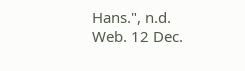Hans.", n.d. Web. 12 Dec.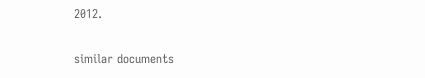2012.

similar documents